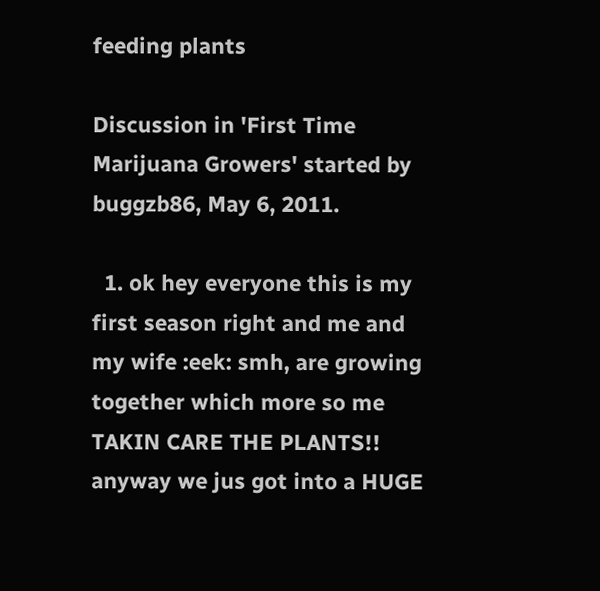feeding plants

Discussion in 'First Time Marijuana Growers' started by buggzb86, May 6, 2011.

  1. ok hey everyone this is my first season right and me and my wife :eek: smh, are growing together which more so me TAKIN CARE THE PLANTS!! anyway we jus got into a HUGE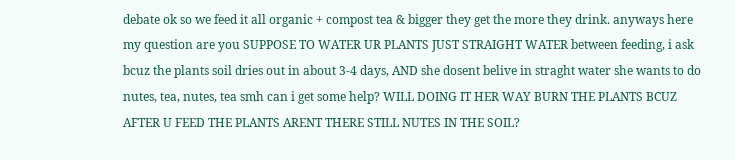debate ok so we feed it all organic + compost tea & bigger they get the more they drink. anyways here my question are you SUPPOSE TO WATER UR PLANTS JUST STRAIGHT WATER between feeding, i ask bcuz the plants soil dries out in about 3-4 days, AND she dosent belive in straght water she wants to do nutes, tea, nutes, tea smh can i get some help? WILL DOING IT HER WAY BURN THE PLANTS BCUZ AFTER U FEED THE PLANTS ARENT THERE STILL NUTES IN THE SOIL?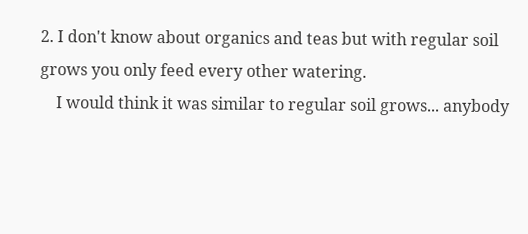2. I don't know about organics and teas but with regular soil grows you only feed every other watering.
    I would think it was similar to regular soil grows... anybody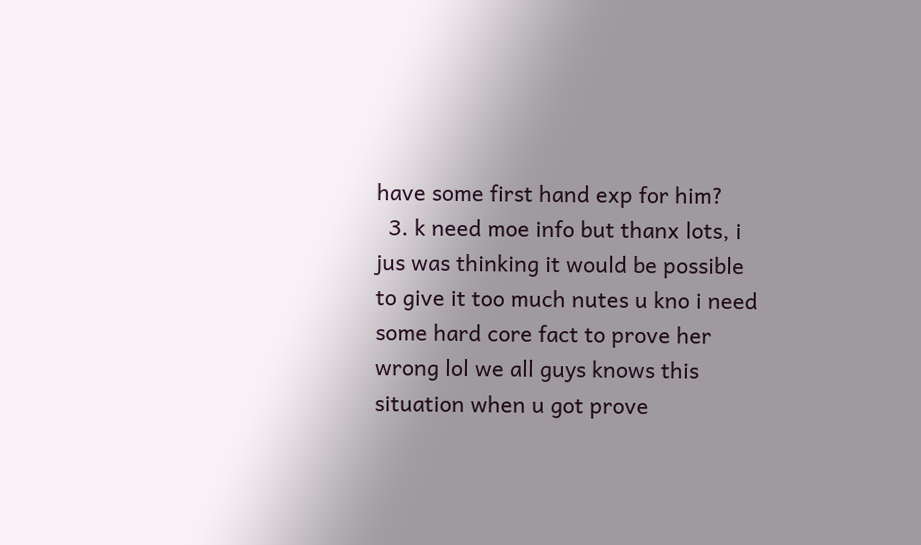have some first hand exp for him?
  3. k need moe info but thanx lots, i jus was thinking it would be possible to give it too much nutes u kno i need some hard core fact to prove her wrong lol we all guys knows this situation when u got prove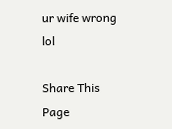ur wife wrong lol

Share This Page